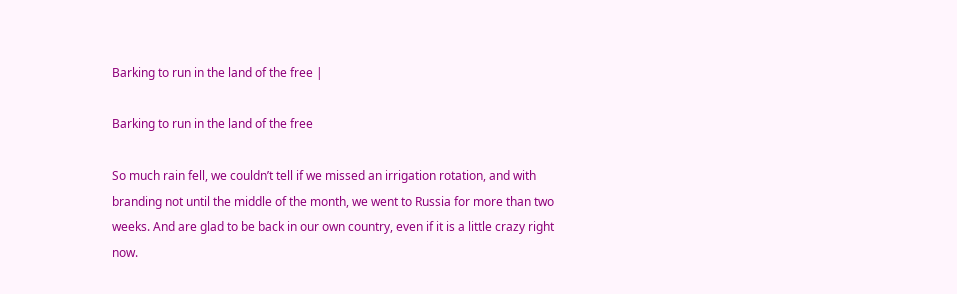Barking to run in the land of the free |

Barking to run in the land of the free

So much rain fell, we couldn’t tell if we missed an irrigation rotation, and with branding not until the middle of the month, we went to Russia for more than two weeks. And are glad to be back in our own country, even if it is a little crazy right now.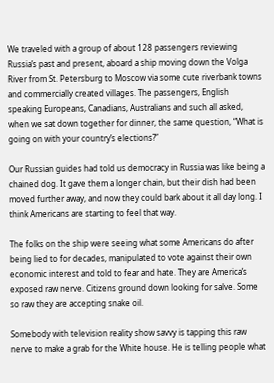We traveled with a group of about 128 passengers reviewing Russia’s past and present, aboard a ship moving down the Volga River from St. Petersburg to Moscow via some cute riverbank towns and commercially created villages. The passengers, English speaking Europeans, Canadians, Australians and such all asked, when we sat down together for dinner, the same question, “What is going on with your country’s elections?”

Our Russian guides had told us democracy in Russia was like being a chained dog. It gave them a longer chain, but their dish had been moved further away, and now they could bark about it all day long. I think Americans are starting to feel that way.

The folks on the ship were seeing what some Americans do after being lied to for decades, manipulated to vote against their own economic interest and told to fear and hate. They are America’s exposed raw nerve. Citizens ground down looking for salve. Some so raw they are accepting snake oil.

Somebody with television reality show savvy is tapping this raw nerve to make a grab for the White house. He is telling people what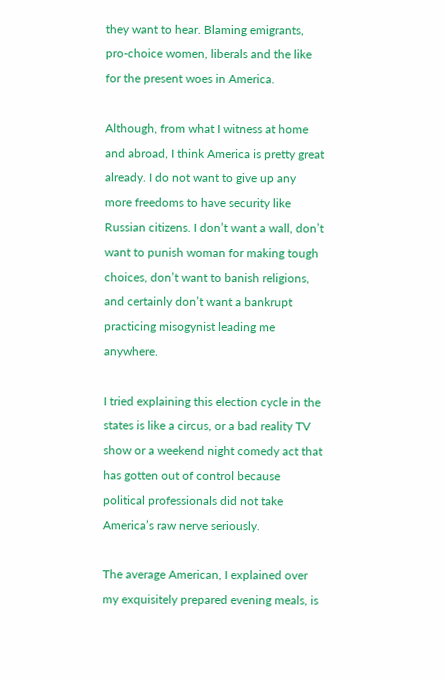they want to hear. Blaming emigrants, pro-choice women, liberals and the like for the present woes in America.

Although, from what I witness at home and abroad, I think America is pretty great already. I do not want to give up any more freedoms to have security like Russian citizens. I don’t want a wall, don’t want to punish woman for making tough choices, don’t want to banish religions, and certainly don’t want a bankrupt practicing misogynist leading me anywhere.

I tried explaining this election cycle in the states is like a circus, or a bad reality TV show or a weekend night comedy act that has gotten out of control because political professionals did not take America’s raw nerve seriously.

The average American, I explained over my exquisitely prepared evening meals, is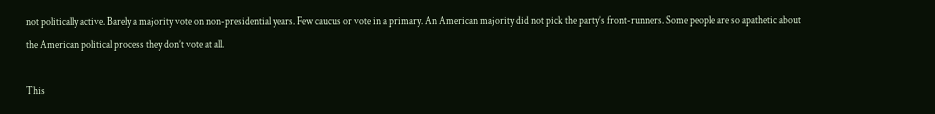not politically active. Barely a majority vote on non-presidential years. Few caucus or vote in a primary. An American majority did not pick the party’s front-runners. Some people are so apathetic about the American political process they don’t vote at all.

This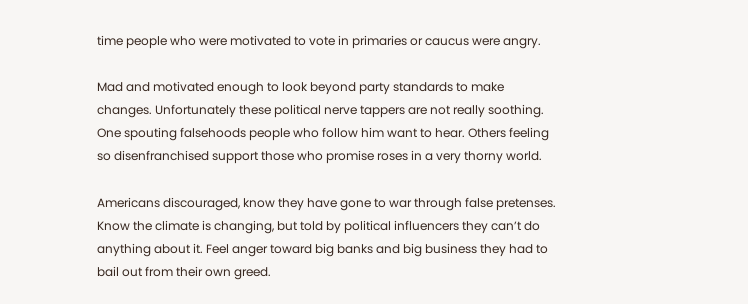time people who were motivated to vote in primaries or caucus were angry.

Mad and motivated enough to look beyond party standards to make changes. Unfortunately these political nerve tappers are not really soothing. One spouting falsehoods people who follow him want to hear. Others feeling so disenfranchised support those who promise roses in a very thorny world.

Americans discouraged, know they have gone to war through false pretenses. Know the climate is changing, but told by political influencers they can’t do anything about it. Feel anger toward big banks and big business they had to bail out from their own greed.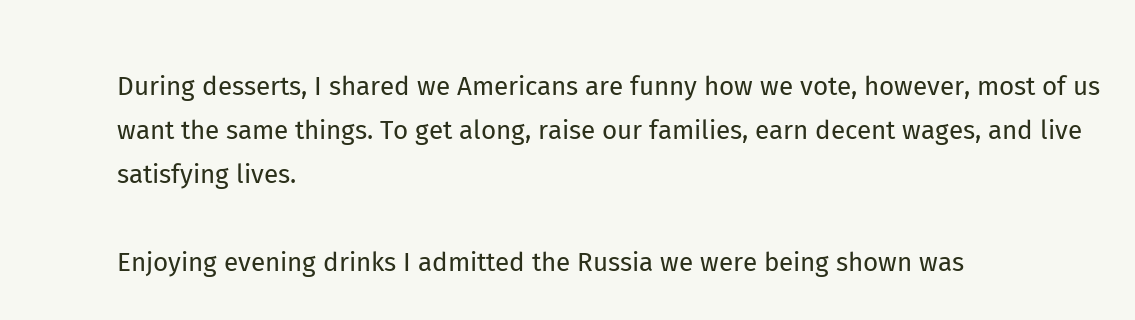During desserts, I shared we Americans are funny how we vote, however, most of us want the same things. To get along, raise our families, earn decent wages, and live satisfying lives.

Enjoying evening drinks I admitted the Russia we were being shown was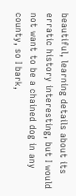beautiful, learning details about its erratic history interesting, but I would not want to be a chained dog in any county, so I bark,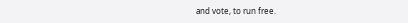and vote, to run free.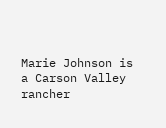Marie Johnson is a Carson Valley rancher